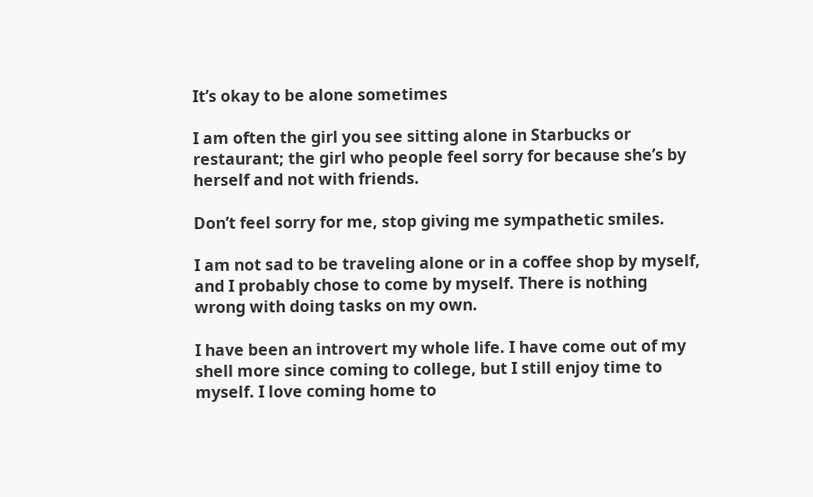It’s okay to be alone sometimes

I am often the girl you see sitting alone in Starbucks or restaurant; the girl who people feel sorry for because she’s by herself and not with friends.

Don’t feel sorry for me, stop giving me sympathetic smiles.

I am not sad to be traveling alone or in a coffee shop by myself, and I probably chose to come by myself. There is nothing wrong with doing tasks on my own.

I have been an introvert my whole life. I have come out of my shell more since coming to college, but I still enjoy time to myself. I love coming home to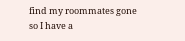find my roommates gone so I have a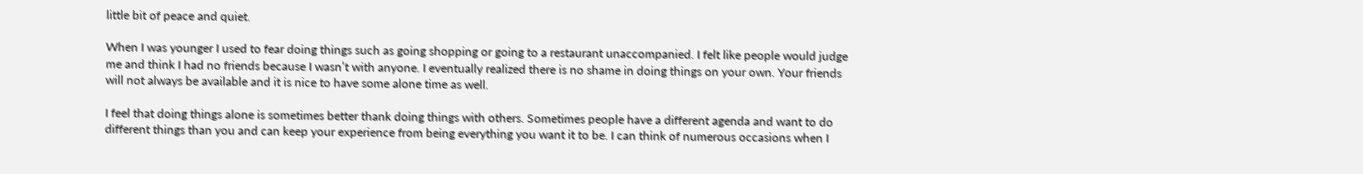little bit of peace and quiet.

When I was younger I used to fear doing things such as going shopping or going to a restaurant unaccompanied. I felt like people would judge me and think I had no friends because I wasn’t with anyone. I eventually realized there is no shame in doing things on your own. Your friends will not always be available and it is nice to have some alone time as well.

I feel that doing things alone is sometimes better thank doing things with others. Sometimes people have a different agenda and want to do different things than you and can keep your experience from being everything you want it to be. I can think of numerous occasions when I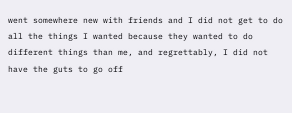went somewhere new with friends and I did not get to do all the things I wanted because they wanted to do different things than me, and regrettably, I did not have the guts to go off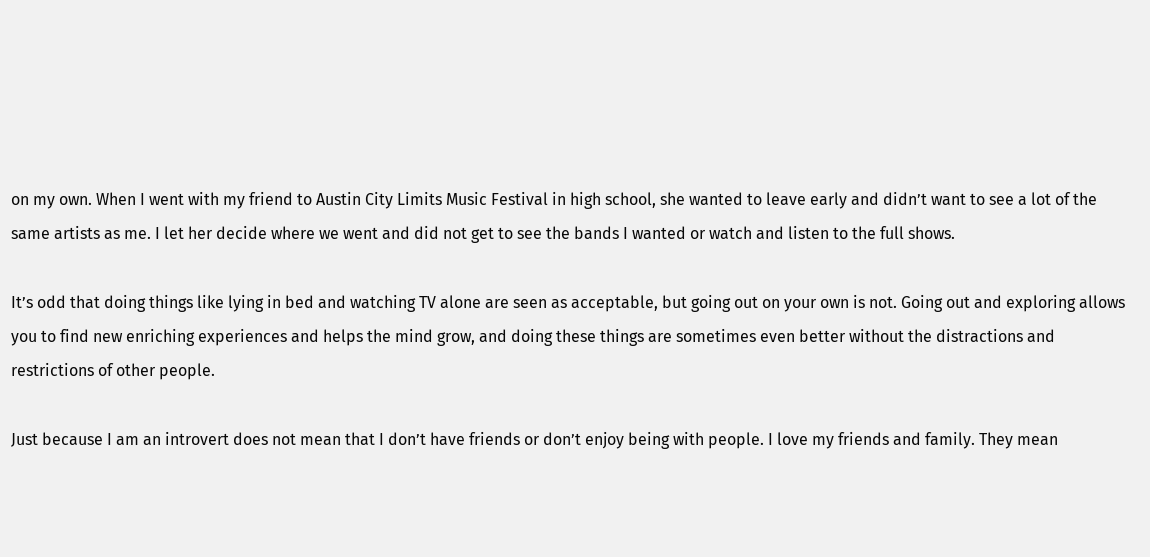on my own. When I went with my friend to Austin City Limits Music Festival in high school, she wanted to leave early and didn’t want to see a lot of the same artists as me. I let her decide where we went and did not get to see the bands I wanted or watch and listen to the full shows.

It’s odd that doing things like lying in bed and watching TV alone are seen as acceptable, but going out on your own is not. Going out and exploring allows you to find new enriching experiences and helps the mind grow, and doing these things are sometimes even better without the distractions and restrictions of other people.

Just because I am an introvert does not mean that I don’t have friends or don’t enjoy being with people. I love my friends and family. They mean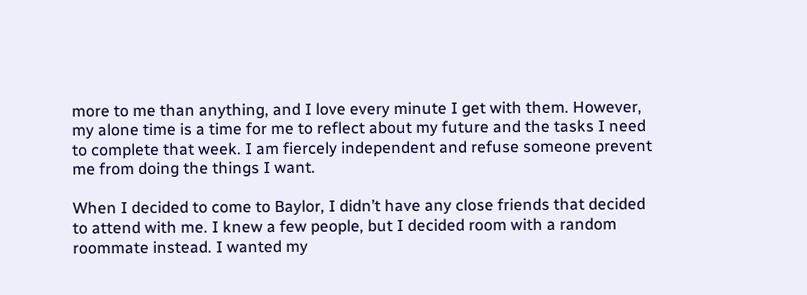more to me than anything, and I love every minute I get with them. However, my alone time is a time for me to reflect about my future and the tasks I need to complete that week. I am fiercely independent and refuse someone prevent me from doing the things I want.

When I decided to come to Baylor, I didn’t have any close friends that decided to attend with me. I knew a few people, but I decided room with a random roommate instead. I wanted my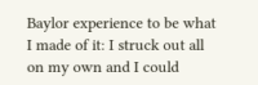Baylor experience to be what I made of it: I struck out all on my own and I could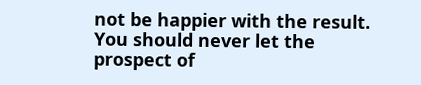not be happier with the result. You should never let the prospect of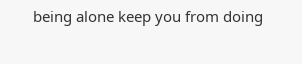being alone keep you from doing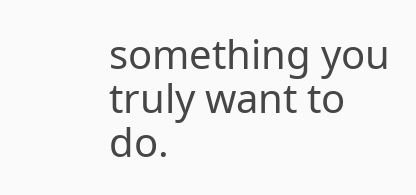something you truly want to do.